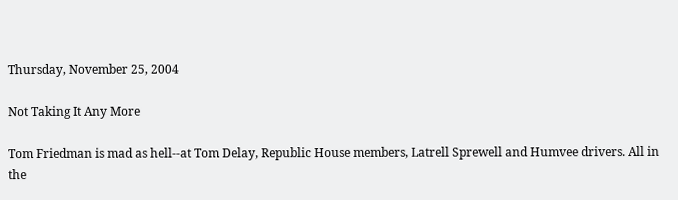Thursday, November 25, 2004

Not Taking It Any More

Tom Friedman is mad as hell--at Tom Delay, Republic House members, Latrell Sprewell and Humvee drivers. All in the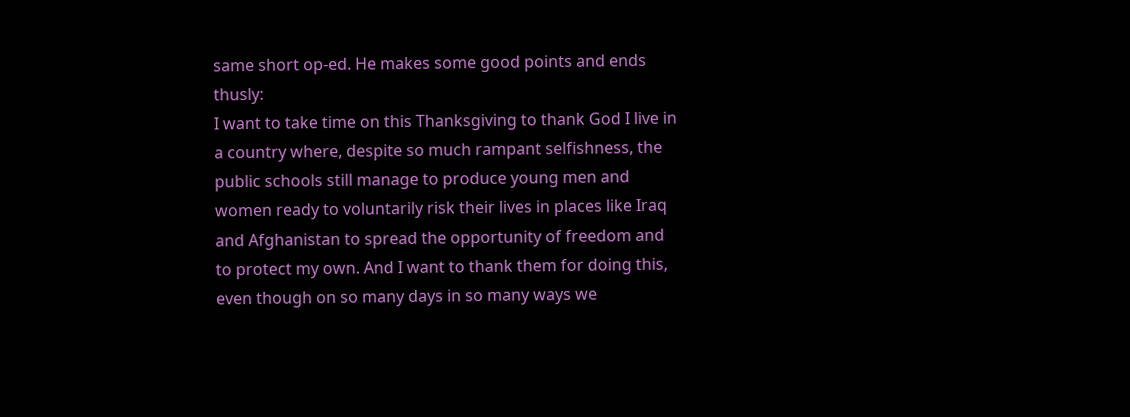same short op-ed. He makes some good points and ends thusly:
I want to take time on this Thanksgiving to thank God I live in a country where, despite so much rampant selfishness, the public schools still manage to produce young men and women ready to voluntarily risk their lives in places like Iraq and Afghanistan to spread the opportunity of freedom and to protect my own. And I want to thank them for doing this, even though on so many days in so many ways we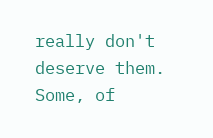really don't deserve them.
Some, of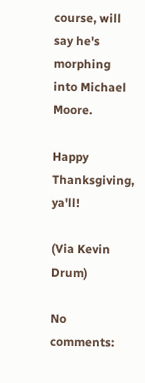course, will say he's morphing into Michael Moore.

Happy Thanksgiving, ya'll!

(Via Kevin Drum)

No comments: